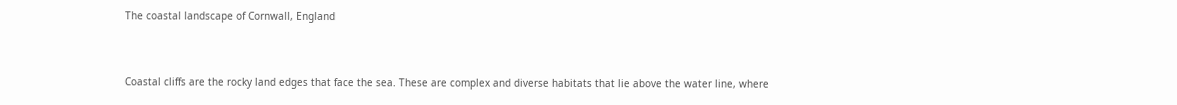The coastal landscape of Cornwall, England


Coastal cliffs are the rocky land edges that face the sea. These are complex and diverse habitats that lie above the water line, where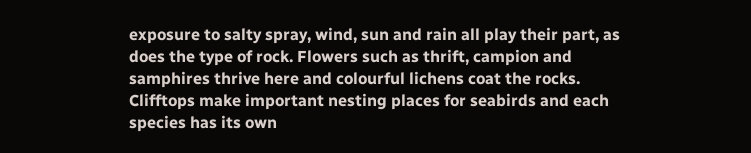exposure to salty spray, wind, sun and rain all play their part, as does the type of rock. Flowers such as thrift, campion and samphires thrive here and colourful lichens coat the rocks. Clifftops make important nesting places for seabirds and each species has its own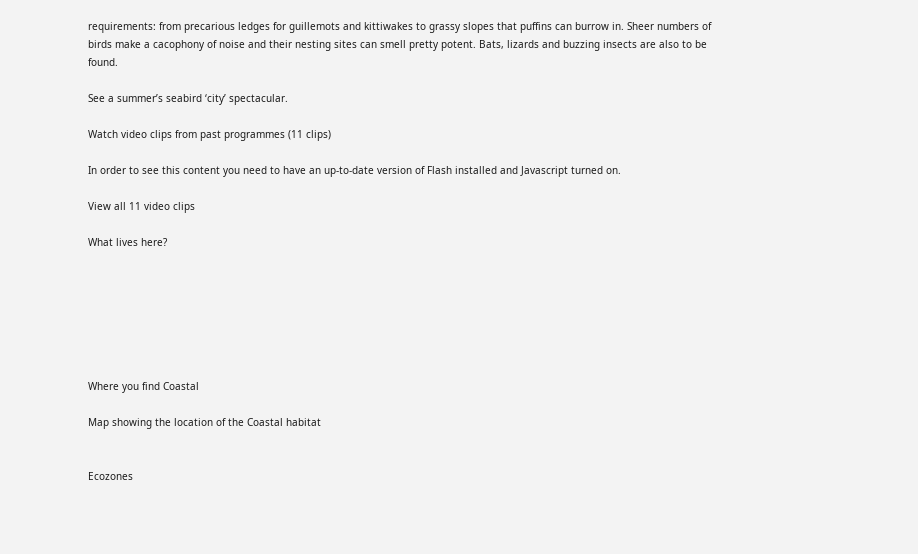requirements: from precarious ledges for guillemots and kittiwakes to grassy slopes that puffins can burrow in. Sheer numbers of birds make a cacophony of noise and their nesting sites can smell pretty potent. Bats, lizards and buzzing insects are also to be found.

See a summer’s seabird ‘city’ spectacular.

Watch video clips from past programmes (11 clips)

In order to see this content you need to have an up-to-date version of Flash installed and Javascript turned on.

View all 11 video clips

What lives here?







Where you find Coastal

Map showing the location of the Coastal habitat


Ecozones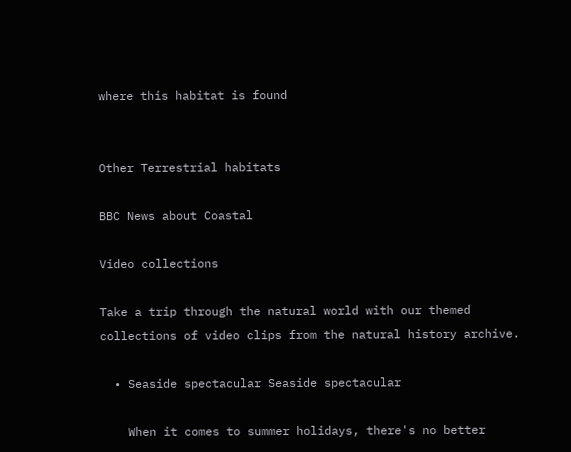where this habitat is found


Other Terrestrial habitats

BBC News about Coastal

Video collections

Take a trip through the natural world with our themed collections of video clips from the natural history archive.

  • Seaside spectacular Seaside spectacular

    When it comes to summer holidays, there's no better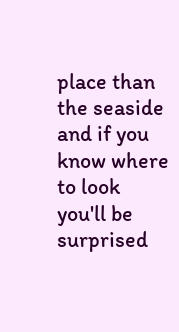place than the seaside and if you know where to look you'll be surprised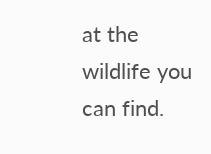at the wildlife you can find.